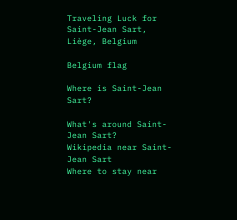Traveling Luck for Saint-Jean Sart, Liège, Belgium

Belgium flag

Where is Saint-Jean Sart?

What's around Saint-Jean Sart?
Wikipedia near Saint-Jean Sart
Where to stay near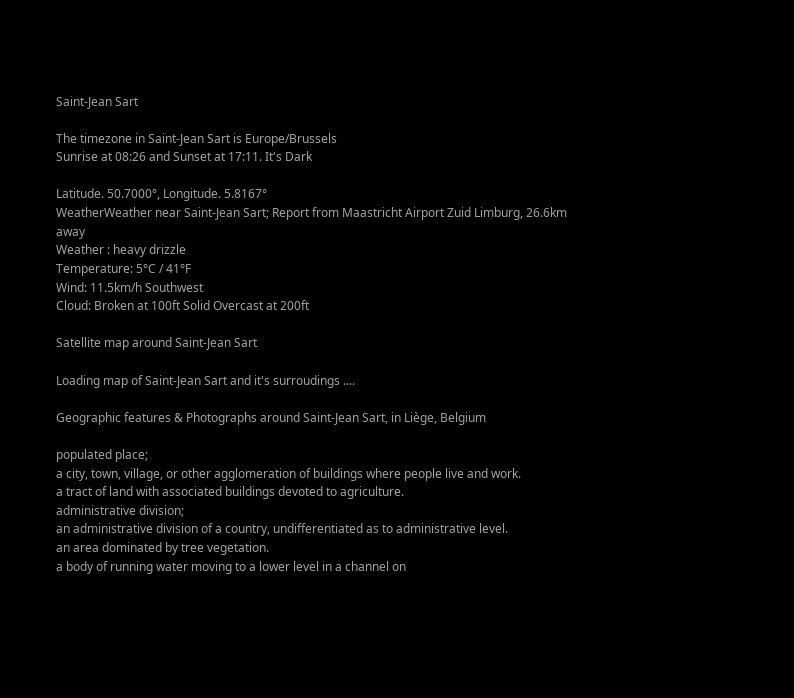Saint-Jean Sart

The timezone in Saint-Jean Sart is Europe/Brussels
Sunrise at 08:26 and Sunset at 17:11. It's Dark

Latitude. 50.7000°, Longitude. 5.8167°
WeatherWeather near Saint-Jean Sart; Report from Maastricht Airport Zuid Limburg, 26.6km away
Weather : heavy drizzle
Temperature: 5°C / 41°F
Wind: 11.5km/h Southwest
Cloud: Broken at 100ft Solid Overcast at 200ft

Satellite map around Saint-Jean Sart

Loading map of Saint-Jean Sart and it's surroudings ....

Geographic features & Photographs around Saint-Jean Sart, in Liège, Belgium

populated place;
a city, town, village, or other agglomeration of buildings where people live and work.
a tract of land with associated buildings devoted to agriculture.
administrative division;
an administrative division of a country, undifferentiated as to administrative level.
an area dominated by tree vegetation.
a body of running water moving to a lower level in a channel on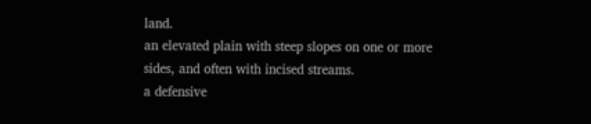land.
an elevated plain with steep slopes on one or more sides, and often with incised streams.
a defensive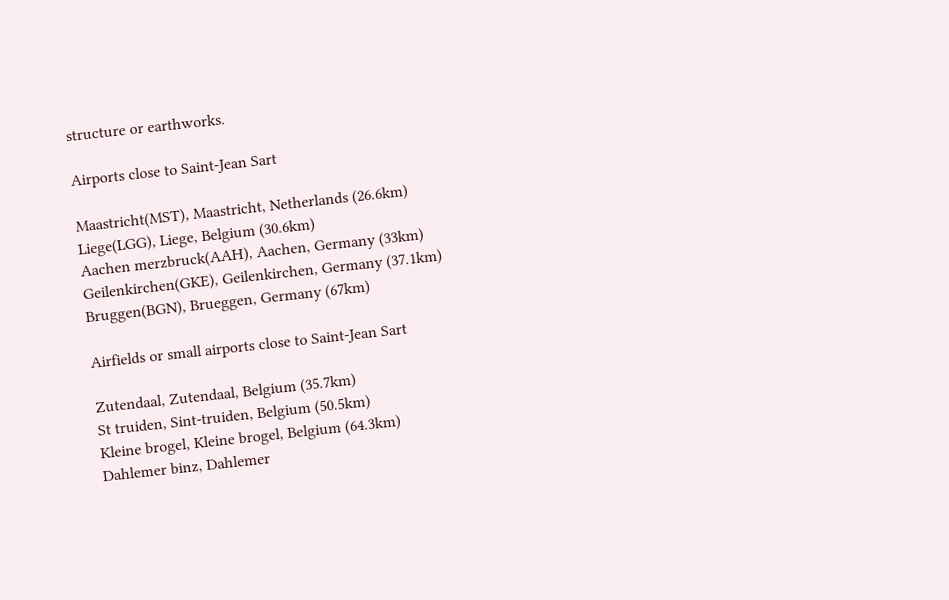structure or earthworks.

Airports close to Saint-Jean Sart

Maastricht(MST), Maastricht, Netherlands (26.6km)
Liege(LGG), Liege, Belgium (30.6km)
Aachen merzbruck(AAH), Aachen, Germany (33km)
Geilenkirchen(GKE), Geilenkirchen, Germany (37.1km)
Bruggen(BGN), Brueggen, Germany (67km)

Airfields or small airports close to Saint-Jean Sart

Zutendaal, Zutendaal, Belgium (35.7km)
St truiden, Sint-truiden, Belgium (50.5km)
Kleine brogel, Kleine brogel, Belgium (64.3km)
Dahlemer binz, Dahlemer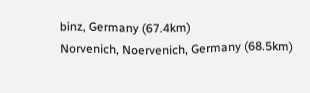binz, Germany (67.4km)
Norvenich, Noervenich, Germany (68.5km)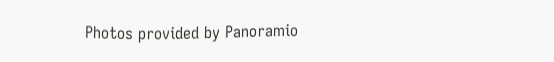Photos provided by Panoramio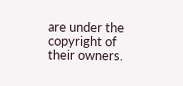are under the copyright of their owners.